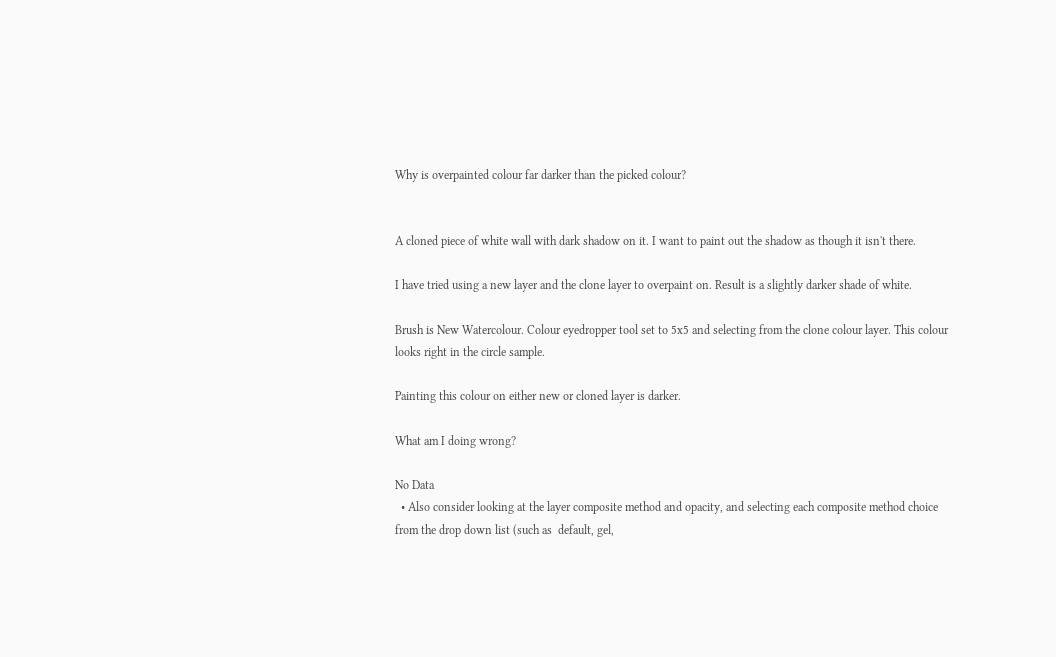Why is overpainted colour far darker than the picked colour?


A cloned piece of white wall with dark shadow on it. I want to paint out the shadow as though it isn't there.

I have tried using a new layer and the clone layer to overpaint on. Result is a slightly darker shade of white.

Brush is New Watercolour. Colour eyedropper tool set to 5x5 and selecting from the clone colour layer. This colour looks right in the circle sample.

Painting this colour on either new or cloned layer is darker.

What am I doing wrong?

No Data
  • Also consider looking at the layer composite method and opacity, and selecting each composite method choice from the drop down list (such as  default, gel,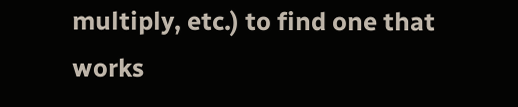multiply, etc.) to find one that works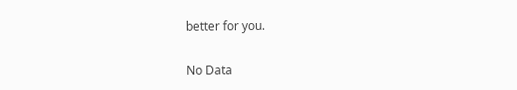better for you.

No Data